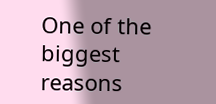One of the biggest reasons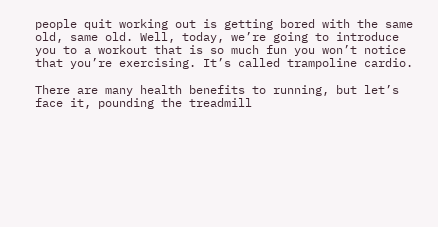people quit working out is getting bored with the same old, same old. Well, today, we’re going to introduce you to a workout that is so much fun you won’t notice that you’re exercising. It’s called trampoline cardio.

There are many health benefits to running, but let’s face it, pounding the treadmill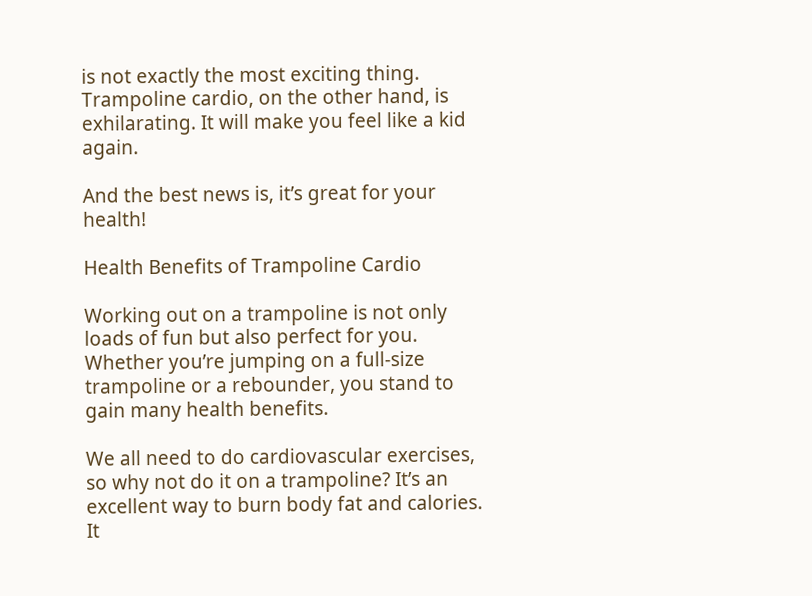is not exactly the most exciting thing. Trampoline cardio, on the other hand, is exhilarating. It will make you feel like a kid again.

And the best news is, it’s great for your health!

Health Benefits of Trampoline Cardio

Working out on a trampoline is not only loads of fun but also perfect for you. Whether you’re jumping on a full-size trampoline or a rebounder, you stand to gain many health benefits.

We all need to do cardiovascular exercises, so why not do it on a trampoline? It’s an excellent way to burn body fat and calories. It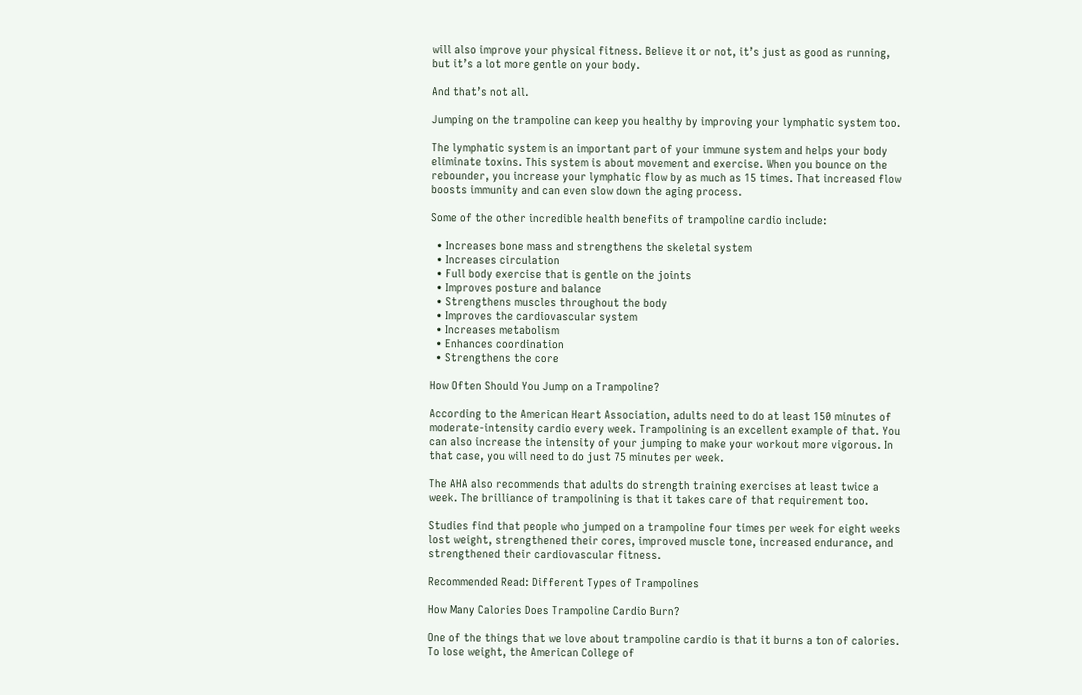will also improve your physical fitness. Believe it or not, it’s just as good as running, but it’s a lot more gentle on your body.

And that’s not all.

Jumping on the trampoline can keep you healthy by improving your lymphatic system too.

The lymphatic system is an important part of your immune system and helps your body eliminate toxins. This system is about movement and exercise. When you bounce on the rebounder, you increase your lymphatic flow by as much as 15 times. That increased flow boosts immunity and can even slow down the aging process.

Some of the other incredible health benefits of trampoline cardio include:

  • Increases bone mass and strengthens the skeletal system
  • Increases circulation
  • Full body exercise that is gentle on the joints
  • Improves posture and balance
  • Strengthens muscles throughout the body
  • Improves the cardiovascular system
  • Increases metabolism
  • Enhances coordination
  • Strengthens the core

How Often Should You Jump on a Trampoline?

According to the American Heart Association, adults need to do at least 150 minutes of moderate-intensity cardio every week. Trampolining is an excellent example of that. You can also increase the intensity of your jumping to make your workout more vigorous. In that case, you will need to do just 75 minutes per week.

The AHA also recommends that adults do strength training exercises at least twice a week. The brilliance of trampolining is that it takes care of that requirement too.

Studies find that people who jumped on a trampoline four times per week for eight weeks lost weight, strengthened their cores, improved muscle tone, increased endurance, and strengthened their cardiovascular fitness.

Recommended Read: Different Types of Trampolines

How Many Calories Does Trampoline Cardio Burn?

One of the things that we love about trampoline cardio is that it burns a ton of calories. To lose weight, the American College of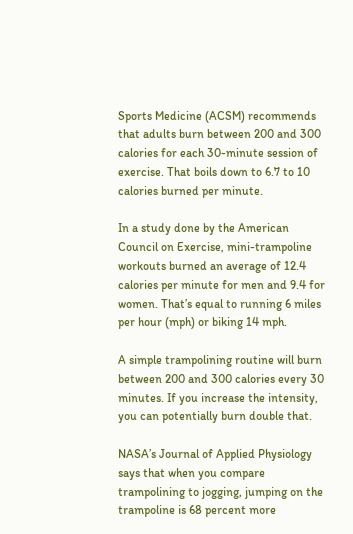Sports Medicine (ACSM) recommends that adults burn between 200 and 300 calories for each 30-minute session of exercise. That boils down to 6.7 to 10 calories burned per minute.

In a study done by the American Council on Exercise, mini-trampoline workouts burned an average of 12.4 calories per minute for men and 9.4 for women. That’s equal to running 6 miles per hour (mph) or biking 14 mph.

A simple trampolining routine will burn between 200 and 300 calories every 30 minutes. If you increase the intensity, you can potentially burn double that.

NASA’s Journal of Applied Physiology says that when you compare trampolining to jogging, jumping on the trampoline is 68 percent more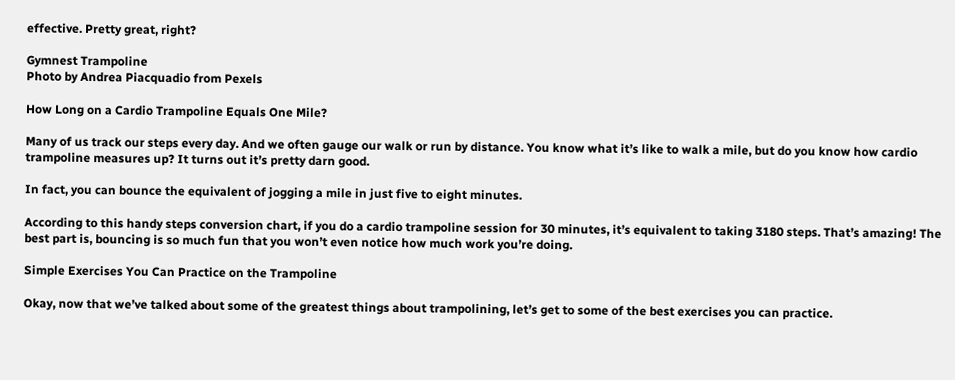effective. Pretty great, right?

Gymnest Trampoline
Photo by Andrea Piacquadio from Pexels

How Long on a Cardio Trampoline Equals One Mile?

Many of us track our steps every day. And we often gauge our walk or run by distance. You know what it’s like to walk a mile, but do you know how cardio trampoline measures up? It turns out it’s pretty darn good.

In fact, you can bounce the equivalent of jogging a mile in just five to eight minutes.

According to this handy steps conversion chart, if you do a cardio trampoline session for 30 minutes, it’s equivalent to taking 3180 steps. That’s amazing! The best part is, bouncing is so much fun that you won’t even notice how much work you’re doing.

Simple Exercises You Can Practice on the Trampoline

Okay, now that we’ve talked about some of the greatest things about trampolining, let’s get to some of the best exercises you can practice.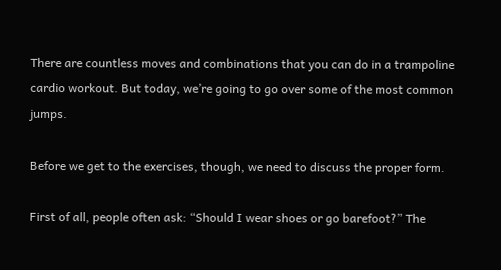There are countless moves and combinations that you can do in a trampoline cardio workout. But today, we’re going to go over some of the most common jumps.

Before we get to the exercises, though, we need to discuss the proper form.

First of all, people often ask: “Should I wear shoes or go barefoot?” The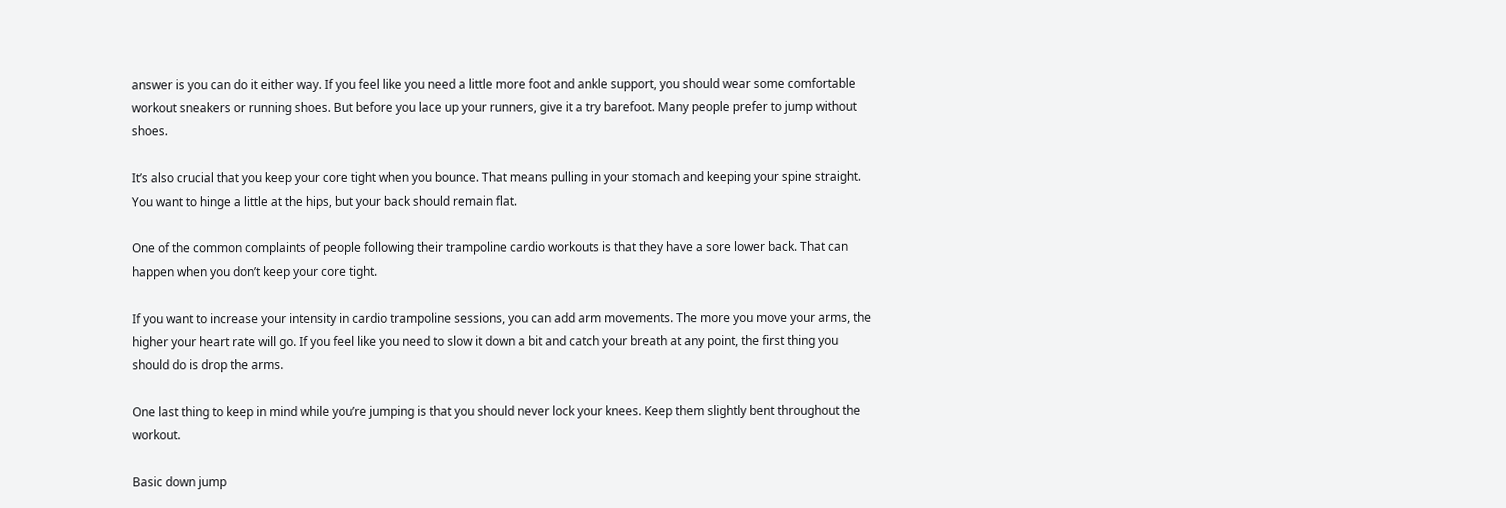answer is you can do it either way. If you feel like you need a little more foot and ankle support, you should wear some comfortable workout sneakers or running shoes. But before you lace up your runners, give it a try barefoot. Many people prefer to jump without shoes.

It’s also crucial that you keep your core tight when you bounce. That means pulling in your stomach and keeping your spine straight. You want to hinge a little at the hips, but your back should remain flat.

One of the common complaints of people following their trampoline cardio workouts is that they have a sore lower back. That can happen when you don’t keep your core tight.

If you want to increase your intensity in cardio trampoline sessions, you can add arm movements. The more you move your arms, the higher your heart rate will go. If you feel like you need to slow it down a bit and catch your breath at any point, the first thing you should do is drop the arms.

One last thing to keep in mind while you’re jumping is that you should never lock your knees. Keep them slightly bent throughout the workout.

Basic down jump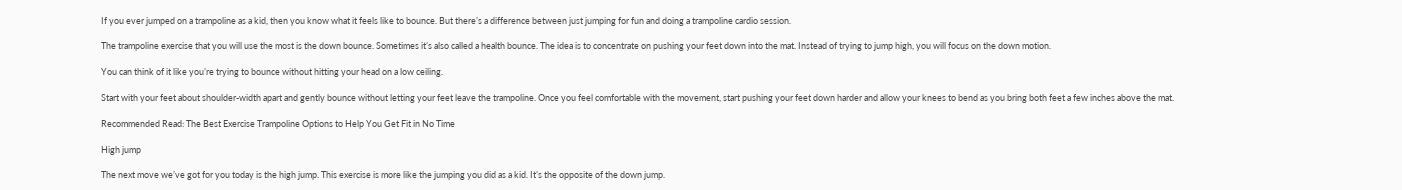If you ever jumped on a trampoline as a kid, then you know what it feels like to bounce. But there’s a difference between just jumping for fun and doing a trampoline cardio session.

The trampoline exercise that you will use the most is the down bounce. Sometimes it’s also called a health bounce. The idea is to concentrate on pushing your feet down into the mat. Instead of trying to jump high, you will focus on the down motion.

You can think of it like you’re trying to bounce without hitting your head on a low ceiling.

Start with your feet about shoulder-width apart and gently bounce without letting your feet leave the trampoline. Once you feel comfortable with the movement, start pushing your feet down harder and allow your knees to bend as you bring both feet a few inches above the mat.

Recommended Read: The Best Exercise Trampoline Options to Help You Get Fit in No Time

High jump

The next move we’ve got for you today is the high jump. This exercise is more like the jumping you did as a kid. It’s the opposite of the down jump.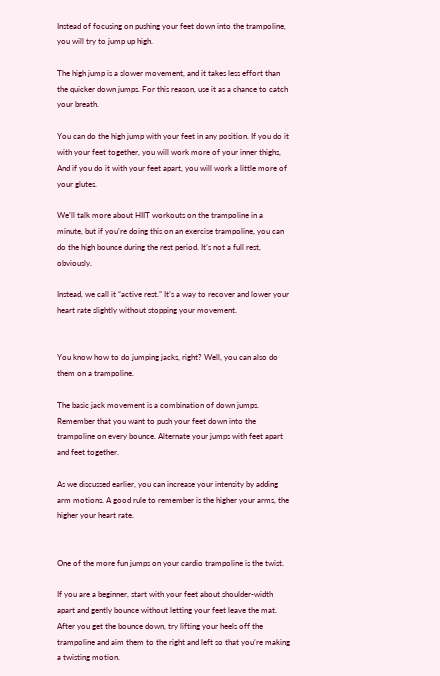Instead of focusing on pushing your feet down into the trampoline, you will try to jump up high.

The high jump is a slower movement, and it takes less effort than the quicker down jumps. For this reason, use it as a chance to catch your breath.

You can do the high jump with your feet in any position. If you do it with your feet together, you will work more of your inner thighs, And if you do it with your feet apart, you will work a little more of your glutes.

We’ll talk more about HIIT workouts on the trampoline in a minute, but if you’re doing this on an exercise trampoline, you can do the high bounce during the rest period. It’s not a full rest, obviously.

Instead, we call it “active rest.” It’s a way to recover and lower your heart rate slightly without stopping your movement.


You know how to do jumping jacks, right? Well, you can also do them on a trampoline.

The basic jack movement is a combination of down jumps. Remember that you want to push your feet down into the trampoline on every bounce. Alternate your jumps with feet apart and feet together.

As we discussed earlier, you can increase your intensity by adding arm motions. A good rule to remember is the higher your arms, the higher your heart rate.


One of the more fun jumps on your cardio trampoline is the twist.

If you are a beginner, start with your feet about shoulder-width apart and gently bounce without letting your feet leave the mat. After you get the bounce down, try lifting your heels off the trampoline and aim them to the right and left so that you’re making a twisting motion.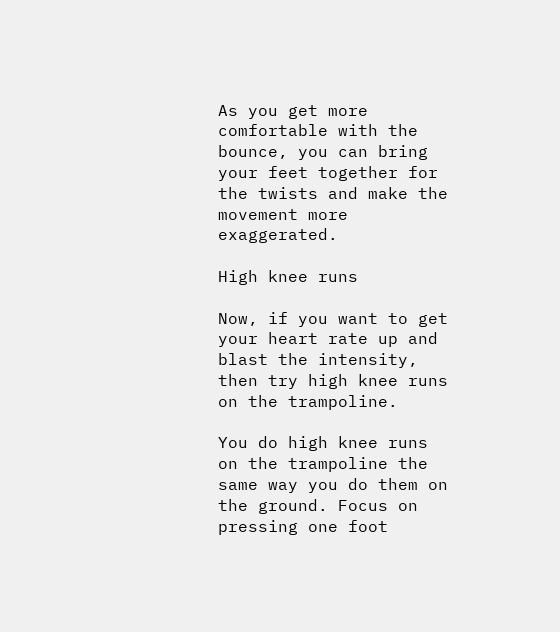As you get more comfortable with the bounce, you can bring your feet together for the twists and make the movement more exaggerated.

High knee runs

Now, if you want to get your heart rate up and blast the intensity, then try high knee runs on the trampoline.

You do high knee runs on the trampoline the same way you do them on the ground. Focus on pressing one foot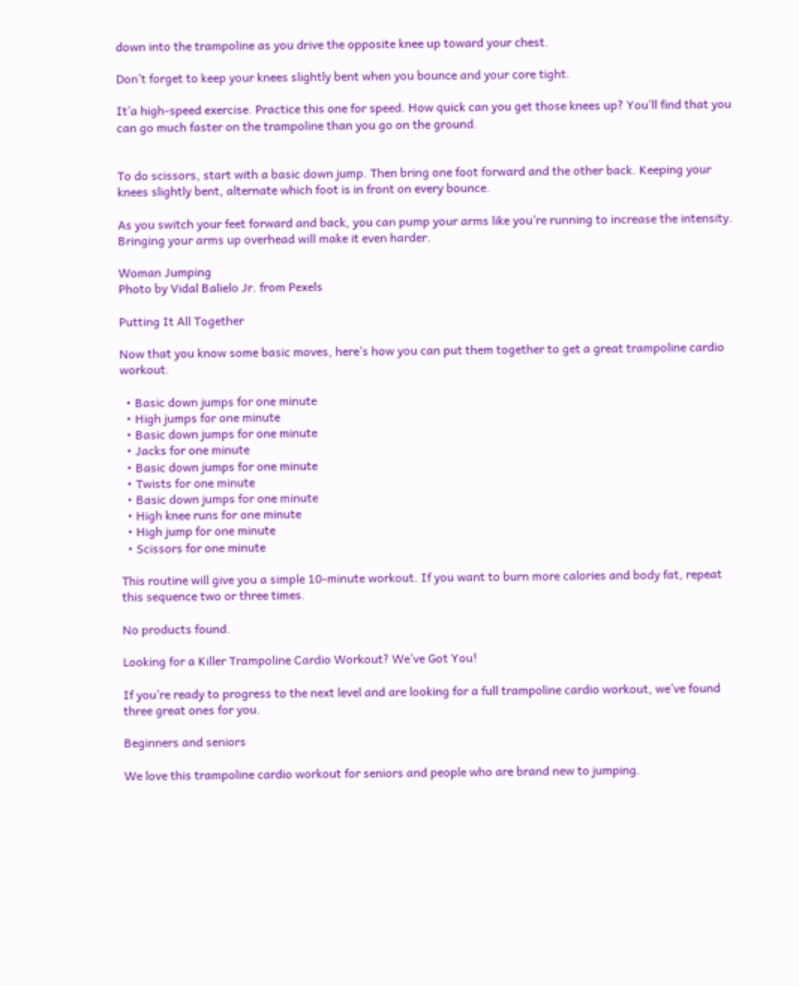down into the trampoline as you drive the opposite knee up toward your chest.

Don’t forget to keep your knees slightly bent when you bounce and your core tight.

It’a high-speed exercise. Practice this one for speed. How quick can you get those knees up? You’ll find that you can go much faster on the trampoline than you go on the ground.


To do scissors, start with a basic down jump. Then bring one foot forward and the other back. Keeping your knees slightly bent, alternate which foot is in front on every bounce.

As you switch your feet forward and back, you can pump your arms like you’re running to increase the intensity. Bringing your arms up overhead will make it even harder.

Woman Jumping
Photo by Vidal Balielo Jr. from Pexels

Putting It All Together

Now that you know some basic moves, here’s how you can put them together to get a great trampoline cardio workout.

  • Basic down jumps for one minute
  • High jumps for one minute
  • Basic down jumps for one minute
  • Jacks for one minute
  • Basic down jumps for one minute
  • Twists for one minute
  • Basic down jumps for one minute
  • High knee runs for one minute
  • High jump for one minute
  • Scissors for one minute

This routine will give you a simple 10-minute workout. If you want to burn more calories and body fat, repeat this sequence two or three times.

No products found.

Looking for a Killer Trampoline Cardio Workout? We’ve Got You!

If you’re ready to progress to the next level and are looking for a full trampoline cardio workout, we’ve found three great ones for you.

Beginners and seniors

We love this trampoline cardio workout for seniors and people who are brand new to jumping.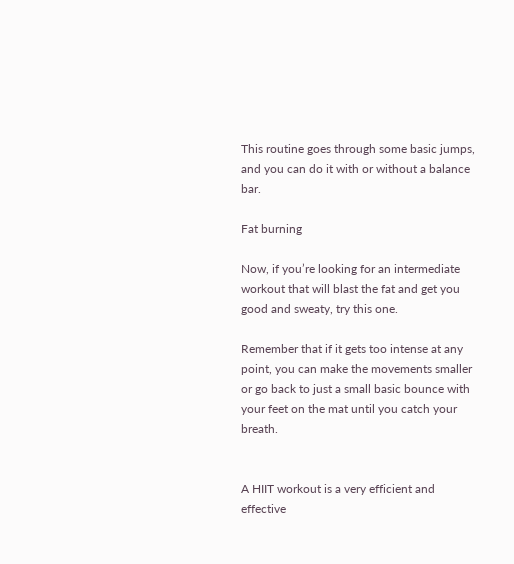This routine goes through some basic jumps, and you can do it with or without a balance bar.

Fat burning

Now, if you’re looking for an intermediate workout that will blast the fat and get you good and sweaty, try this one.

Remember that if it gets too intense at any point, you can make the movements smaller or go back to just a small basic bounce with your feet on the mat until you catch your breath.


A HIIT workout is a very efficient and effective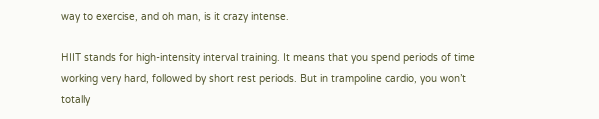way to exercise, and oh man, is it crazy intense.

HIIT stands for high-intensity interval training. It means that you spend periods of time working very hard, followed by short rest periods. But in trampoline cardio, you won’t totally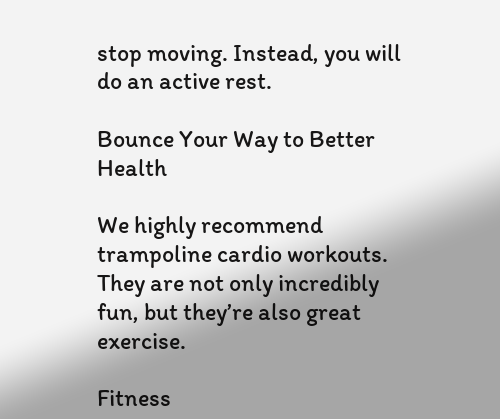stop moving. Instead, you will do an active rest.

Bounce Your Way to Better Health

We highly recommend trampoline cardio workouts. They are not only incredibly fun, but they’re also great exercise.

Fitness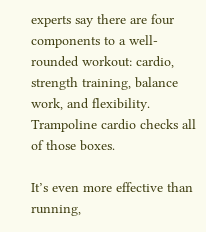experts say there are four components to a well-rounded workout: cardio, strength training, balance work, and flexibility. Trampoline cardio checks all of those boxes.

It’s even more effective than running,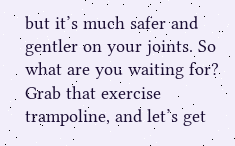but it’s much safer and gentler on your joints. So what are you waiting for? Grab that exercise trampoline, and let’s get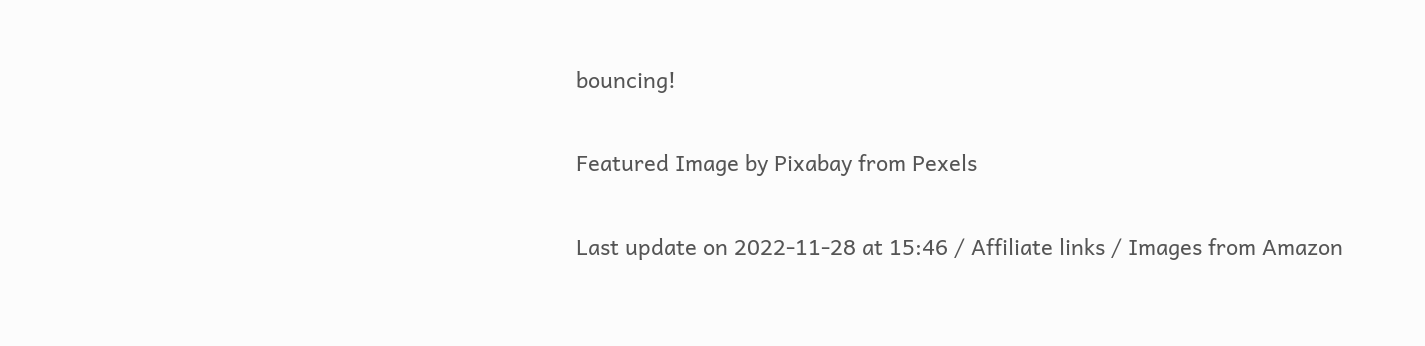bouncing!

Featured Image by Pixabay from Pexels

Last update on 2022-11-28 at 15:46 / Affiliate links / Images from Amazon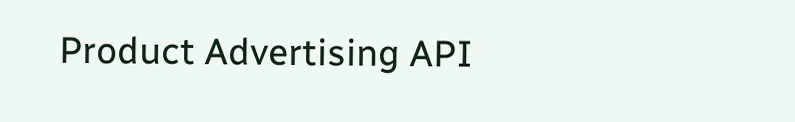Product Advertising API